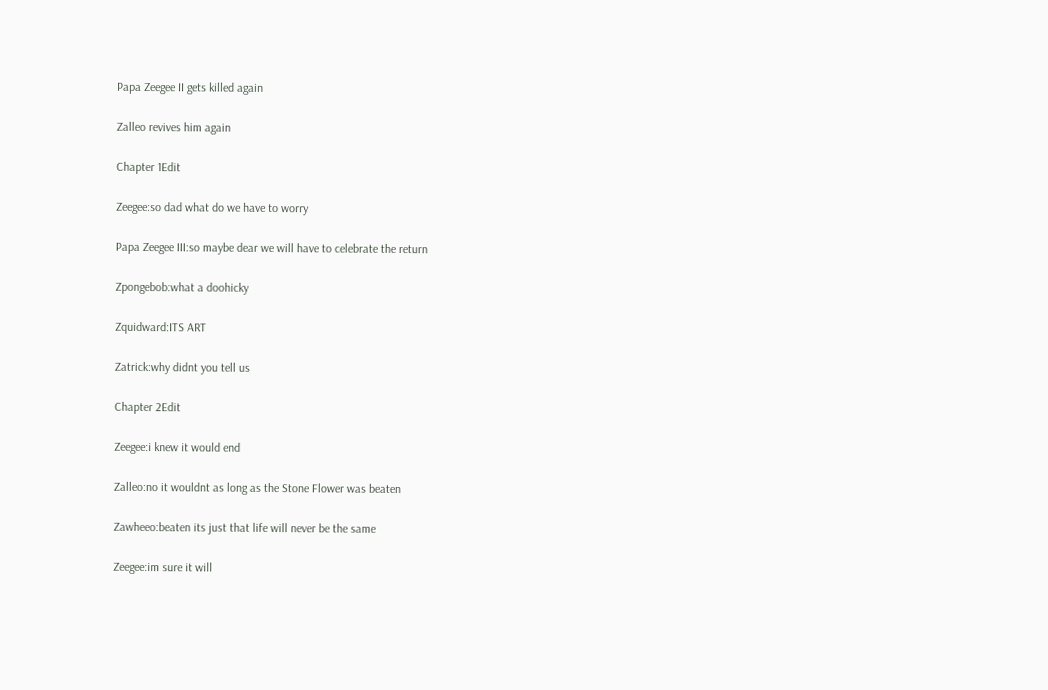Papa Zeegee II gets killed again

Zalleo revives him again

Chapter 1Edit

Zeegee:so dad what do we have to worry

Papa Zeegee III:so maybe dear we will have to celebrate the return

Zpongebob:what a doohicky

Zquidward:ITS ART

Zatrick:why didnt you tell us

Chapter 2Edit

Zeegee:i knew it would end

Zalleo:no it wouldnt as long as the Stone Flower was beaten

Zawheeo:beaten its just that life will never be the same

Zeegee:im sure it will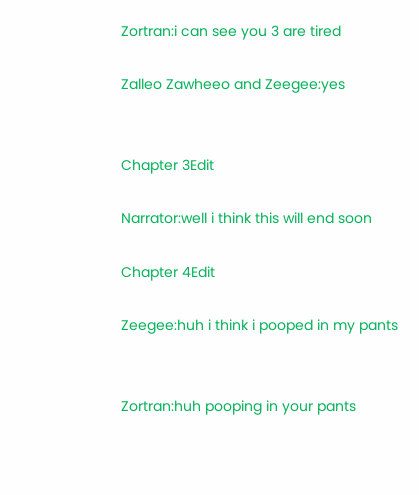Zortran:i can see you 3 are tired

Zalleo Zawheeo and Zeegee:yes


Chapter 3Edit

Narrator:well i think this will end soon

Chapter 4Edit

Zeegee:huh i think i pooped in my pants


Zortran:huh pooping in your pants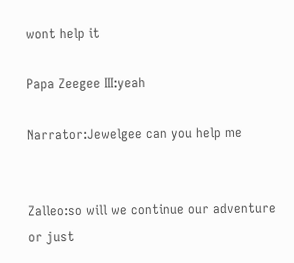wont help it

Papa Zeegee III:yeah

Narrator:Jewelgee can you help me


Zalleo:so will we continue our adventure or just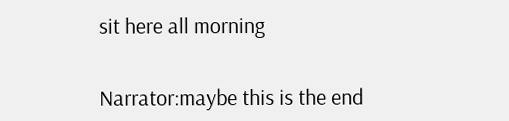sit here all morning


Narrator:maybe this is the end